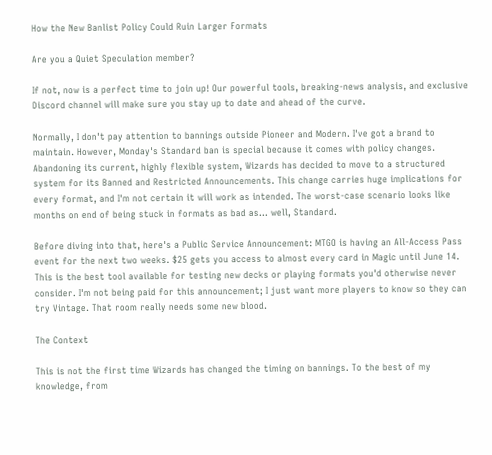How the New Banlist Policy Could Ruin Larger Formats

Are you a Quiet Speculation member?

If not, now is a perfect time to join up! Our powerful tools, breaking-news analysis, and exclusive Discord channel will make sure you stay up to date and ahead of the curve.

Normally, I don't pay attention to bannings outside Pioneer and Modern. I've got a brand to maintain. However, Monday's Standard ban is special because it comes with policy changes. Abandoning its current, highly flexible system, Wizards has decided to move to a structured system for its Banned and Restricted Announcements. This change carries huge implications for every format, and I'm not certain it will work as intended. The worst-case scenario looks like months on end of being stuck in formats as bad as... well, Standard.

Before diving into that, here's a Public Service Announcement: MTGO is having an All-Access Pass event for the next two weeks. $25 gets you access to almost every card in Magic until June 14. This is the best tool available for testing new decks or playing formats you'd otherwise never consider. I'm not being paid for this announcement; I just want more players to know so they can try Vintage. That room really needs some new blood.

The Context

This is not the first time Wizards has changed the timing on bannings. To the best of my knowledge, from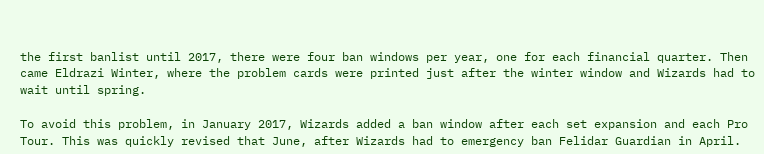the first banlist until 2017, there were four ban windows per year, one for each financial quarter. Then came Eldrazi Winter, where the problem cards were printed just after the winter window and Wizards had to wait until spring.

To avoid this problem, in January 2017, Wizards added a ban window after each set expansion and each Pro Tour. This was quickly revised that June, after Wizards had to emergency ban Felidar Guardian in April.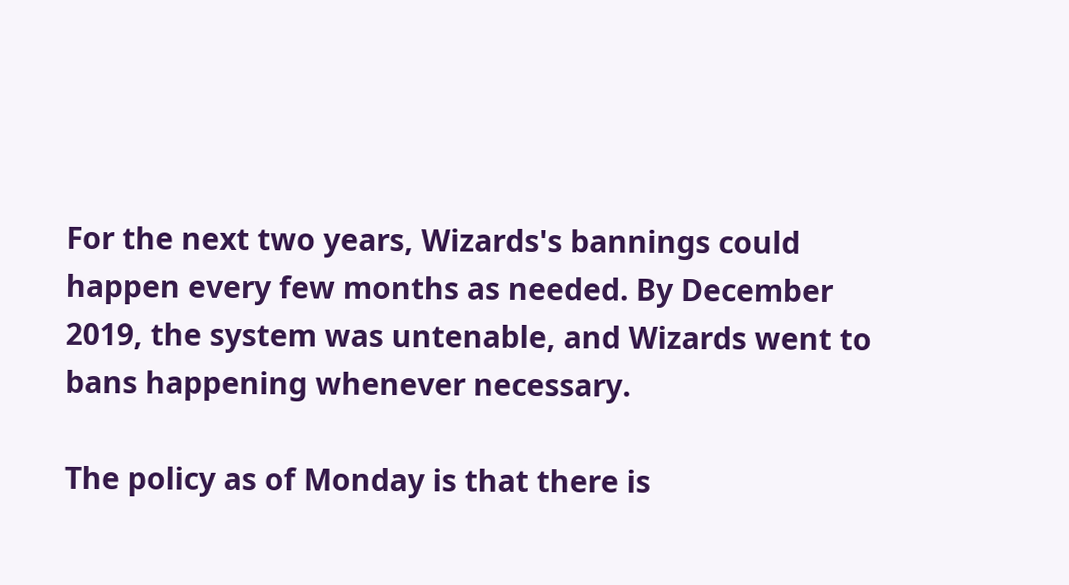For the next two years, Wizards's bannings could happen every few months as needed. By December 2019, the system was untenable, and Wizards went to bans happening whenever necessary.

The policy as of Monday is that there is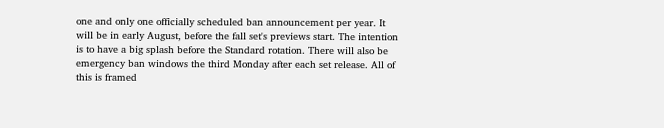one and only one officially scheduled ban announcement per year. It will be in early August, before the fall set's previews start. The intention is to have a big splash before the Standard rotation. There will also be emergency ban windows the third Monday after each set release. All of this is framed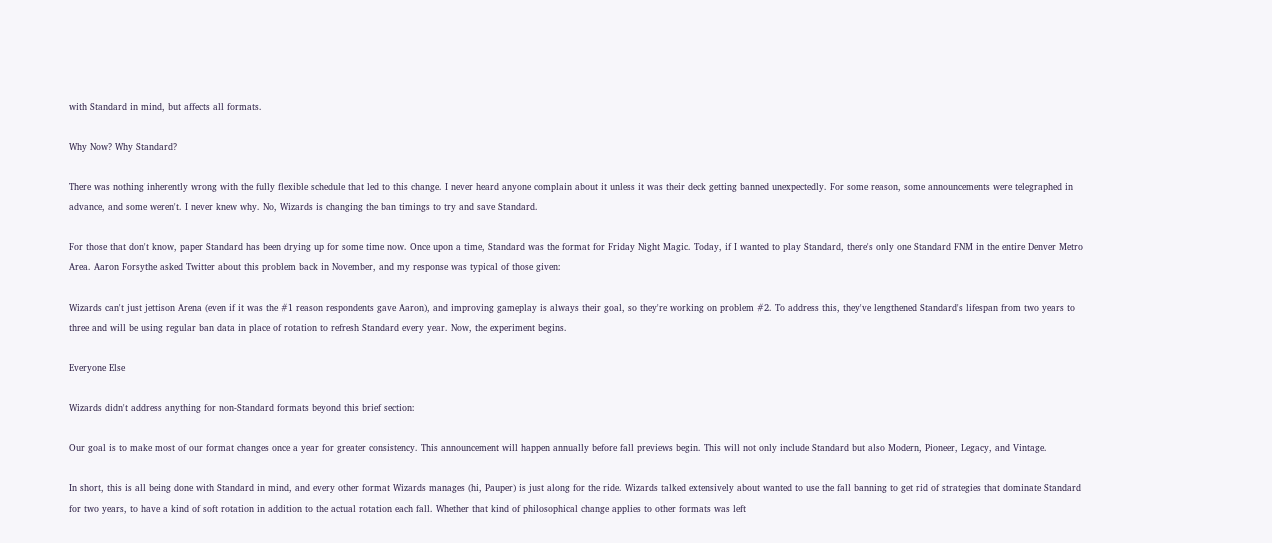with Standard in mind, but affects all formats.

Why Now? Why Standard?

There was nothing inherently wrong with the fully flexible schedule that led to this change. I never heard anyone complain about it unless it was their deck getting banned unexpectedly. For some reason, some announcements were telegraphed in advance, and some weren't. I never knew why. No, Wizards is changing the ban timings to try and save Standard.

For those that don't know, paper Standard has been drying up for some time now. Once upon a time, Standard was the format for Friday Night Magic. Today, if I wanted to play Standard, there's only one Standard FNM in the entire Denver Metro Area. Aaron Forsythe asked Twitter about this problem back in November, and my response was typical of those given:

Wizards can't just jettison Arena (even if it was the #1 reason respondents gave Aaron), and improving gameplay is always their goal, so they're working on problem #2. To address this, they've lengthened Standard's lifespan from two years to three and will be using regular ban data in place of rotation to refresh Standard every year. Now, the experiment begins.

Everyone Else

Wizards didn't address anything for non-Standard formats beyond this brief section:

Our goal is to make most of our format changes once a year for greater consistency. This announcement will happen annually before fall previews begin. This will not only include Standard but also Modern, Pioneer, Legacy, and Vintage.

In short, this is all being done with Standard in mind, and every other format Wizards manages (hi, Pauper) is just along for the ride. Wizards talked extensively about wanted to use the fall banning to get rid of strategies that dominate Standard for two years, to have a kind of soft rotation in addition to the actual rotation each fall. Whether that kind of philosophical change applies to other formats was left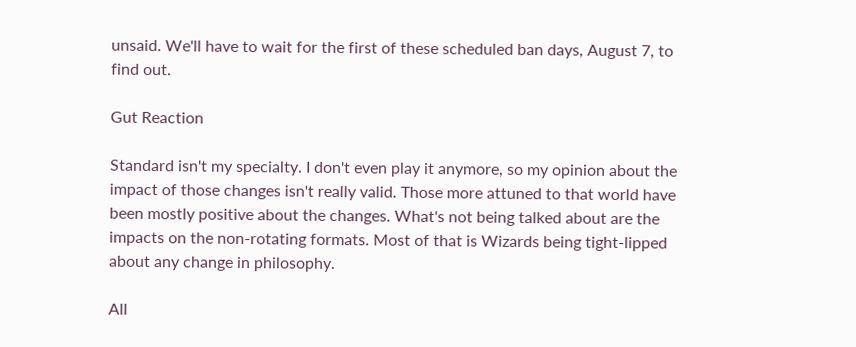unsaid. We'll have to wait for the first of these scheduled ban days, August 7, to find out.

Gut Reaction

Standard isn't my specialty. I don't even play it anymore, so my opinion about the impact of those changes isn't really valid. Those more attuned to that world have been mostly positive about the changes. What's not being talked about are the impacts on the non-rotating formats. Most of that is Wizards being tight-lipped about any change in philosophy.

All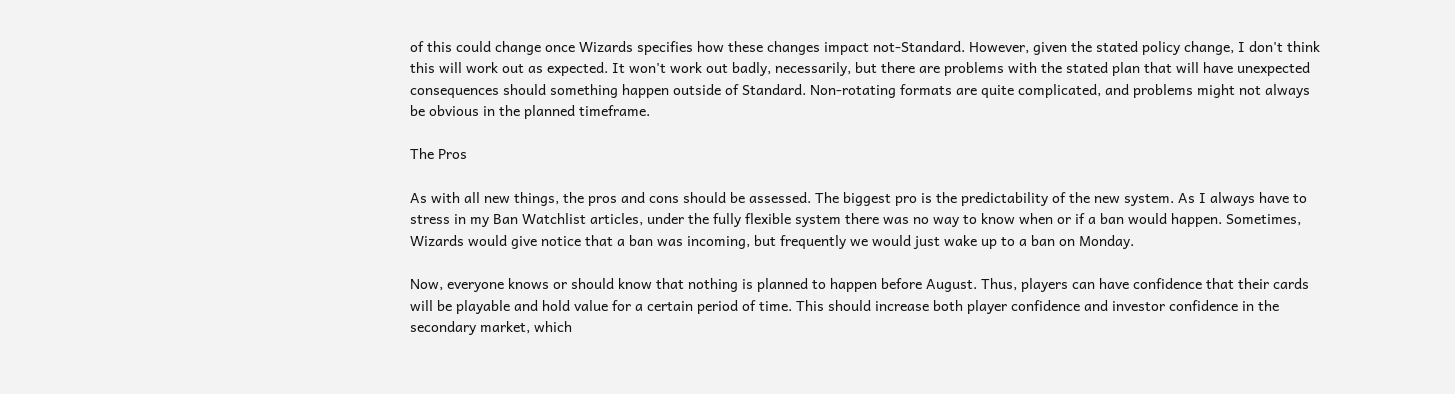of this could change once Wizards specifies how these changes impact not-Standard. However, given the stated policy change, I don't think this will work out as expected. It won't work out badly, necessarily, but there are problems with the stated plan that will have unexpected consequences should something happen outside of Standard. Non-rotating formats are quite complicated, and problems might not always be obvious in the planned timeframe.

The Pros

As with all new things, the pros and cons should be assessed. The biggest pro is the predictability of the new system. As I always have to stress in my Ban Watchlist articles, under the fully flexible system there was no way to know when or if a ban would happen. Sometimes, Wizards would give notice that a ban was incoming, but frequently we would just wake up to a ban on Monday.

Now, everyone knows or should know that nothing is planned to happen before August. Thus, players can have confidence that their cards will be playable and hold value for a certain period of time. This should increase both player confidence and investor confidence in the secondary market, which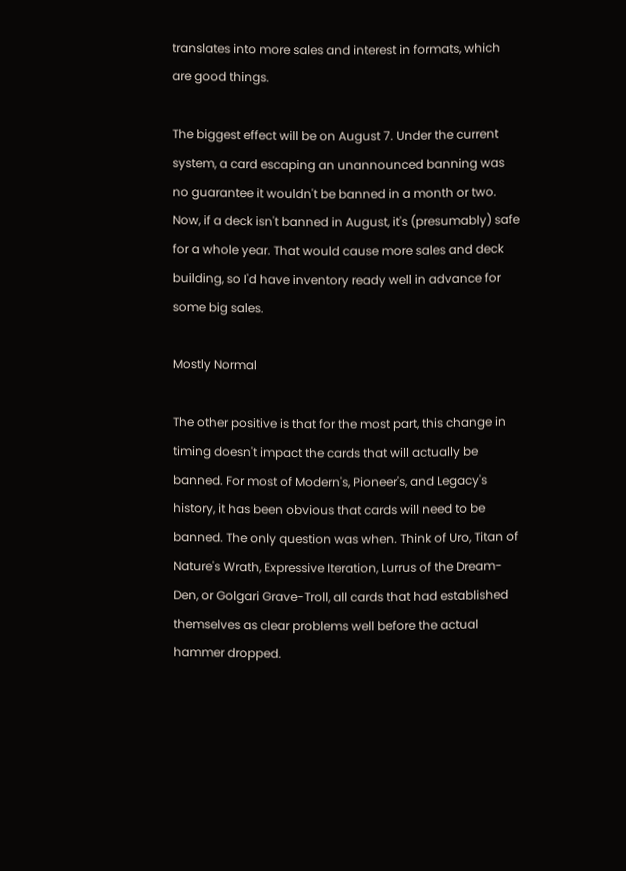translates into more sales and interest in formats, which are good things.

The biggest effect will be on August 7. Under the current system, a card escaping an unannounced banning was no guarantee it wouldn't be banned in a month or two. Now, if a deck isn't banned in August, it's (presumably) safe for a whole year. That would cause more sales and deck building, so I'd have inventory ready well in advance for some big sales.

Mostly Normal

The other positive is that for the most part, this change in timing doesn't impact the cards that will actually be banned. For most of Modern's, Pioneer's, and Legacy's history, it has been obvious that cards will need to be banned. The only question was when. Think of Uro, Titan of Nature's Wrath, Expressive Iteration, Lurrus of the Dream-Den, or Golgari Grave-Troll, all cards that had established themselves as clear problems well before the actual hammer dropped.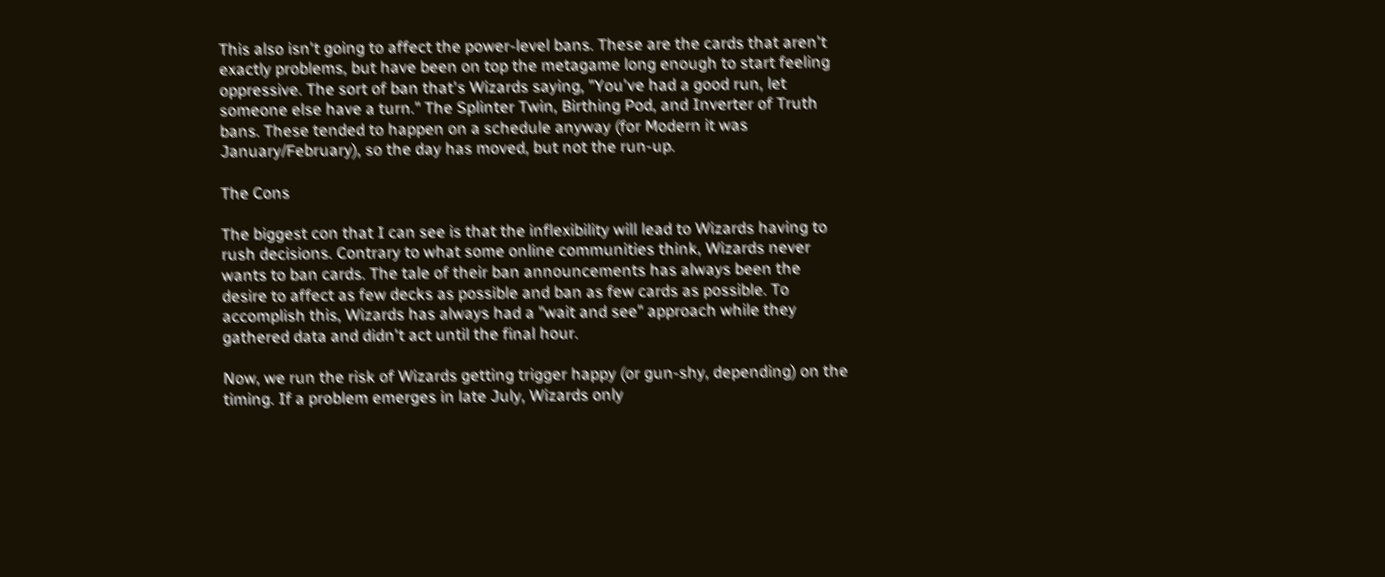This also isn't going to affect the power-level bans. These are the cards that aren't exactly problems, but have been on top the metagame long enough to start feeling oppressive. The sort of ban that's Wizards saying, "You've had a good run, let someone else have a turn." The Splinter Twin, Birthing Pod, and Inverter of Truth bans. These tended to happen on a schedule anyway (for Modern it was January/February), so the day has moved, but not the run-up.

The Cons

The biggest con that I can see is that the inflexibility will lead to Wizards having to rush decisions. Contrary to what some online communities think, Wizards never wants to ban cards. The tale of their ban announcements has always been the desire to affect as few decks as possible and ban as few cards as possible. To accomplish this, Wizards has always had a "wait and see" approach while they gathered data and didn't act until the final hour.

Now, we run the risk of Wizards getting trigger happy (or gun-shy, depending) on the timing. If a problem emerges in late July, Wizards only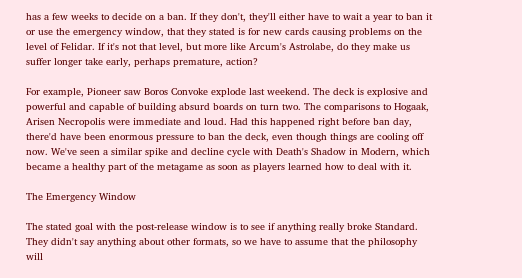has a few weeks to decide on a ban. If they don't, they'll either have to wait a year to ban it or use the emergency window, that they stated is for new cards causing problems on the level of Felidar. If it's not that level, but more like Arcum's Astrolabe, do they make us suffer longer take early, perhaps premature, action?

For example, Pioneer saw Boros Convoke explode last weekend. The deck is explosive and powerful and capable of building absurd boards on turn two. The comparisons to Hogaak, Arisen Necropolis were immediate and loud. Had this happened right before ban day, there'd have been enormous pressure to ban the deck, even though things are cooling off now. We've seen a similar spike and decline cycle with Death's Shadow in Modern, which became a healthy part of the metagame as soon as players learned how to deal with it.

The Emergency Window

The stated goal with the post-release window is to see if anything really broke Standard. They didn't say anything about other formats, so we have to assume that the philosophy will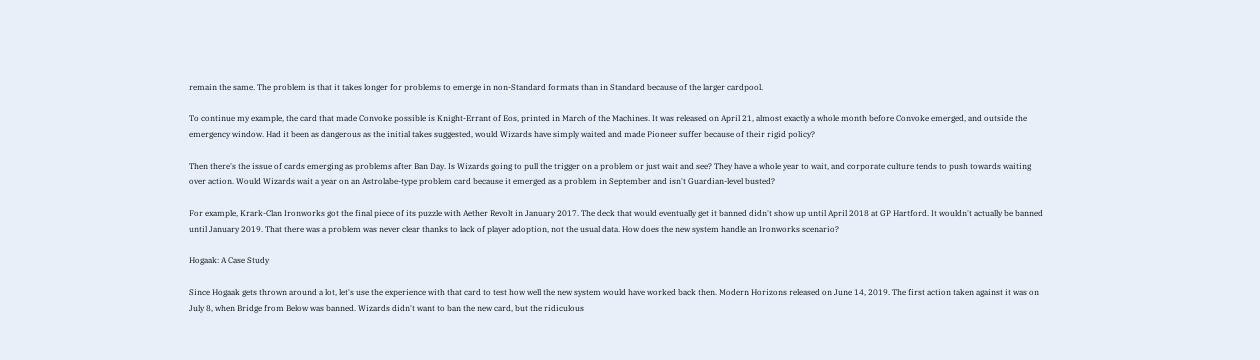remain the same. The problem is that it takes longer for problems to emerge in non-Standard formats than in Standard because of the larger cardpool.

To continue my example, the card that made Convoke possible is Knight-Errant of Eos, printed in March of the Machines. It was released on April 21, almost exactly a whole month before Convoke emerged, and outside the emergency window. Had it been as dangerous as the initial takes suggested, would Wizards have simply waited and made Pioneer suffer because of their rigid policy?

Then there's the issue of cards emerging as problems after Ban Day. Is Wizards going to pull the trigger on a problem or just wait and see? They have a whole year to wait, and corporate culture tends to push towards waiting over action. Would Wizards wait a year on an Astrolabe-type problem card because it emerged as a problem in September and isn't Guardian-level busted?

For example, Krark-Clan Ironworks got the final piece of its puzzle with Aether Revolt in January 2017. The deck that would eventually get it banned didn't show up until April 2018 at GP Hartford. It wouldn't actually be banned until January 2019. That there was a problem was never clear thanks to lack of player adoption, not the usual data. How does the new system handle an Ironworks scenario?

Hogaak: A Case Study

Since Hogaak gets thrown around a lot, let's use the experience with that card to test how well the new system would have worked back then. Modern Horizons released on June 14, 2019. The first action taken against it was on July 8, when Bridge from Below was banned. Wizards didn't want to ban the new card, but the ridiculous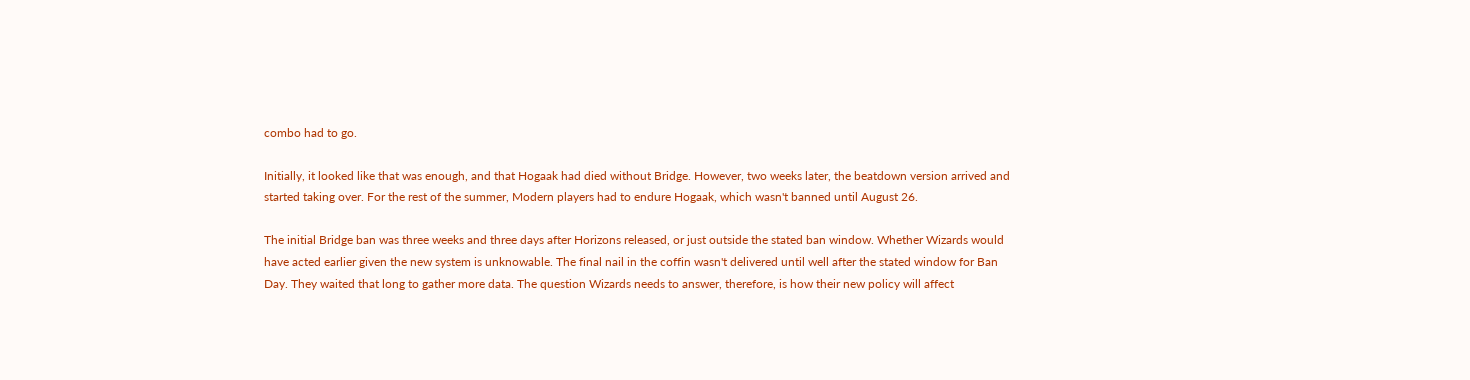combo had to go.

Initially, it looked like that was enough, and that Hogaak had died without Bridge. However, two weeks later, the beatdown version arrived and started taking over. For the rest of the summer, Modern players had to endure Hogaak, which wasn't banned until August 26.

The initial Bridge ban was three weeks and three days after Horizons released, or just outside the stated ban window. Whether Wizards would have acted earlier given the new system is unknowable. The final nail in the coffin wasn't delivered until well after the stated window for Ban Day. They waited that long to gather more data. The question Wizards needs to answer, therefore, is how their new policy will affect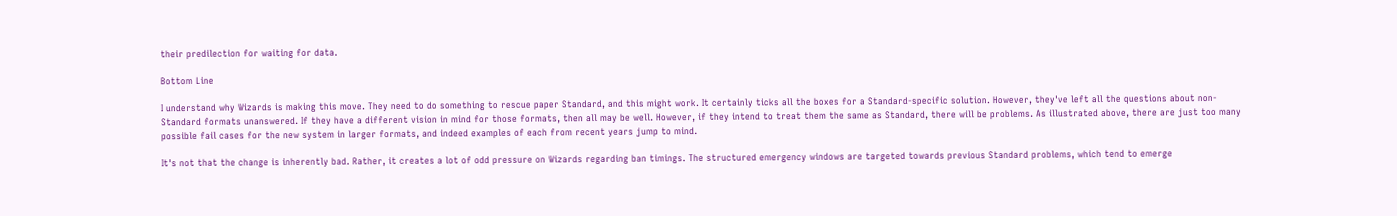their predilection for waiting for data.

Bottom Line

I understand why Wizards is making this move. They need to do something to rescue paper Standard, and this might work. It certainly ticks all the boxes for a Standard-specific solution. However, they've left all the questions about non-Standard formats unanswered. If they have a different vision in mind for those formats, then all may be well. However, if they intend to treat them the same as Standard, there will be problems. As illustrated above, there are just too many possible fail cases for the new system in larger formats, and indeed examples of each from recent years jump to mind.

It's not that the change is inherently bad. Rather, it creates a lot of odd pressure on Wizards regarding ban timings. The structured emergency windows are targeted towards previous Standard problems, which tend to emerge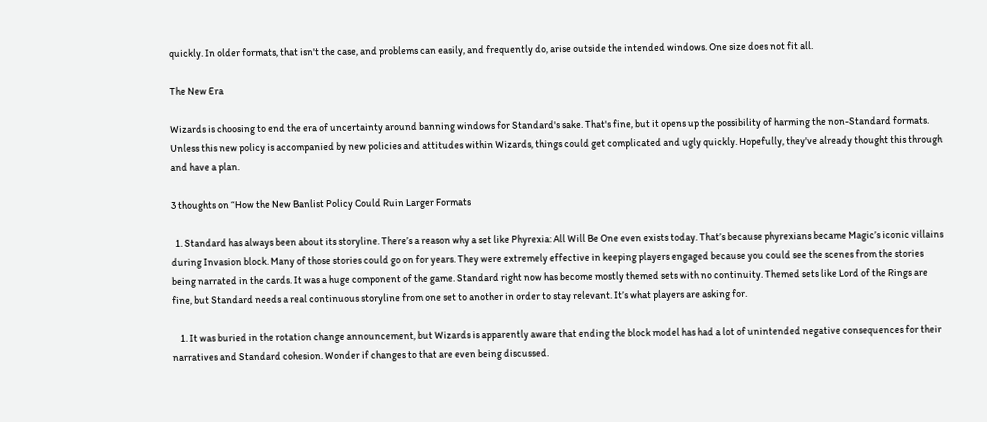quickly. In older formats, that isn't the case, and problems can easily, and frequently do, arise outside the intended windows. One size does not fit all.

The New Era

Wizards is choosing to end the era of uncertainty around banning windows for Standard's sake. That's fine, but it opens up the possibility of harming the non-Standard formats. Unless this new policy is accompanied by new policies and attitudes within Wizards, things could get complicated and ugly quickly. Hopefully, they've already thought this through and have a plan.

3 thoughts on “How the New Banlist Policy Could Ruin Larger Formats

  1. Standard has always been about its storyline. There’s a reason why a set like Phyrexia: All Will Be One even exists today. That’s because phyrexians became Magic’s iconic villains during Invasion block. Many of those stories could go on for years. They were extremely effective in keeping players engaged because you could see the scenes from the stories being narrated in the cards. It was a huge component of the game. Standard right now has become mostly themed sets with no continuity. Themed sets like Lord of the Rings are fine, but Standard needs a real continuous storyline from one set to another in order to stay relevant. It’s what players are asking for.

    1. It was buried in the rotation change announcement, but Wizards is apparently aware that ending the block model has had a lot of unintended negative consequences for their narratives and Standard cohesion. Wonder if changes to that are even being discussed.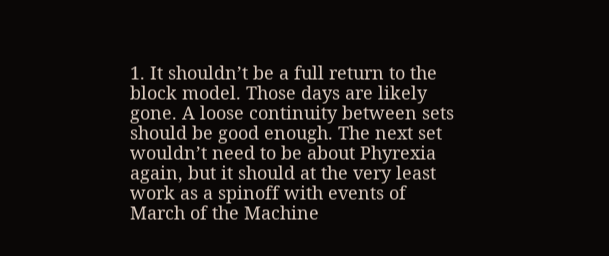1. It shouldn’t be a full return to the block model. Those days are likely gone. A loose continuity between sets should be good enough. The next set wouldn’t need to be about Phyrexia again, but it should at the very least work as a spinoff with events of March of the Machine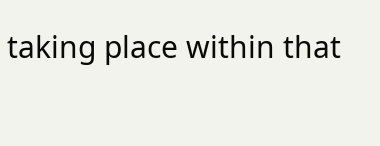taking place within that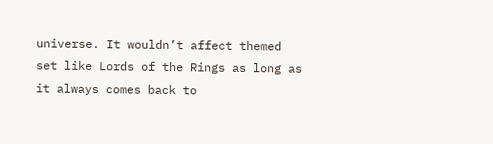universe. It wouldn’t affect themed set like Lords of the Rings as long as it always comes back to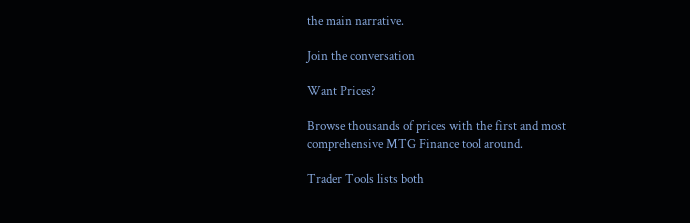the main narrative.

Join the conversation

Want Prices?

Browse thousands of prices with the first and most comprehensive MTG Finance tool around.

Trader Tools lists both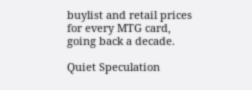buylist and retail prices for every MTG card, going back a decade.

Quiet Speculation